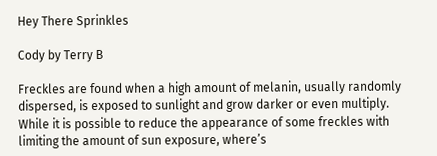Hey There Sprinkles

Cody by Terry B

Freckles are found when a high amount of melanin, usually randomly dispersed, is exposed to sunlight and grow darker or even multiply.   While it is possible to reduce the appearance of some freckles with limiting the amount of sun exposure, where’s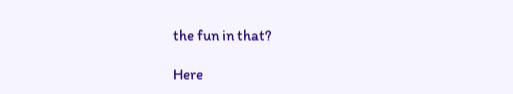the fun in that?

Here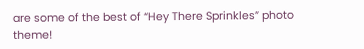are some of the best of “Hey There Sprinkles” photo theme!